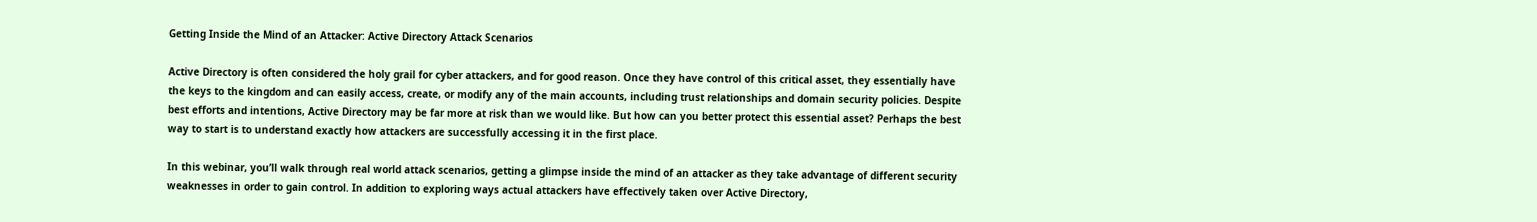Getting Inside the Mind of an Attacker: Active Directory Attack Scenarios

Active Directory is often considered the holy grail for cyber attackers, and for good reason. Once they have control of this critical asset, they essentially have the keys to the kingdom and can easily access, create, or modify any of the main accounts, including trust relationships and domain security policies. Despite best efforts and intentions, Active Directory may be far more at risk than we would like. But how can you better protect this essential asset? Perhaps the best way to start is to understand exactly how attackers are successfully accessing it in the first place.

In this webinar, you’ll walk through real world attack scenarios, getting a glimpse inside the mind of an attacker as they take advantage of different security weaknesses in order to gain control. In addition to exploring ways actual attackers have effectively taken over Active Directory,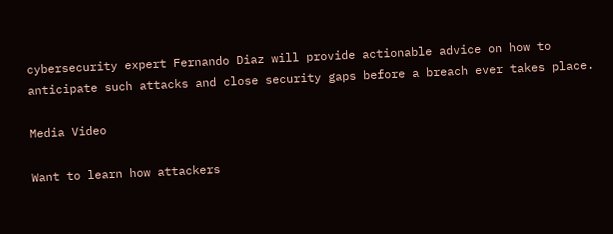cybersecurity expert Fernando Diaz will provide actionable advice on how to anticipate such attacks and close security gaps before a breach ever takes place.

Media Video

Want to learn how attackers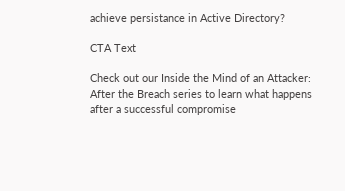achieve persistance in Active Directory?

CTA Text

Check out our Inside the Mind of an Attacker: After the Breach series to learn what happens after a successful compromise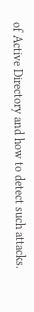of Active Directory and how to detect such attacks.